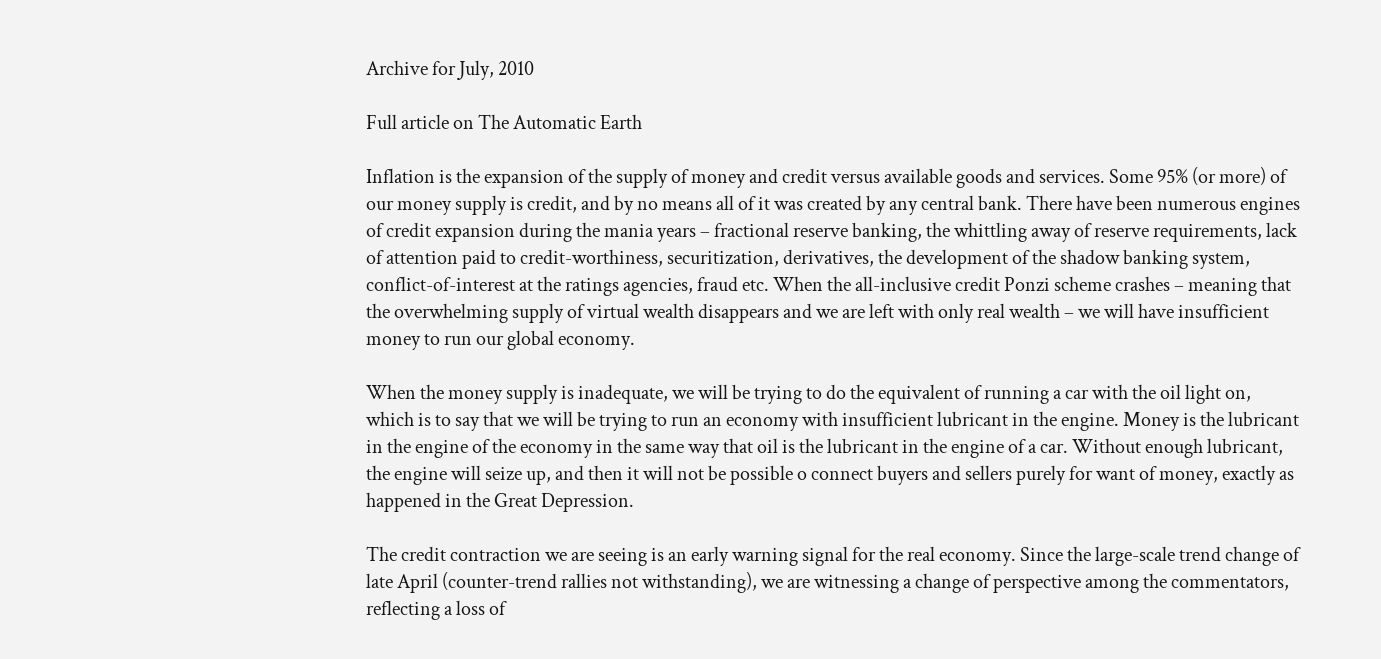Archive for July, 2010

Full article on The Automatic Earth

Inflation is the expansion of the supply of money and credit versus available goods and services. Some 95% (or more) of our money supply is credit, and by no means all of it was created by any central bank. There have been numerous engines of credit expansion during the mania years – fractional reserve banking, the whittling away of reserve requirements, lack of attention paid to credit-worthiness, securitization, derivatives, the development of the shadow banking system, conflict-of-interest at the ratings agencies, fraud etc. When the all-inclusive credit Ponzi scheme crashes – meaning that the overwhelming supply of virtual wealth disappears and we are left with only real wealth – we will have insufficient money to run our global economy.

When the money supply is inadequate, we will be trying to do the equivalent of running a car with the oil light on, which is to say that we will be trying to run an economy with insufficient lubricant in the engine. Money is the lubricant in the engine of the economy in the same way that oil is the lubricant in the engine of a car. Without enough lubricant, the engine will seize up, and then it will not be possible o connect buyers and sellers purely for want of money, exactly as happened in the Great Depression.

The credit contraction we are seeing is an early warning signal for the real economy. Since the large-scale trend change of late April (counter-trend rallies not withstanding), we are witnessing a change of perspective among the commentators, reflecting a loss of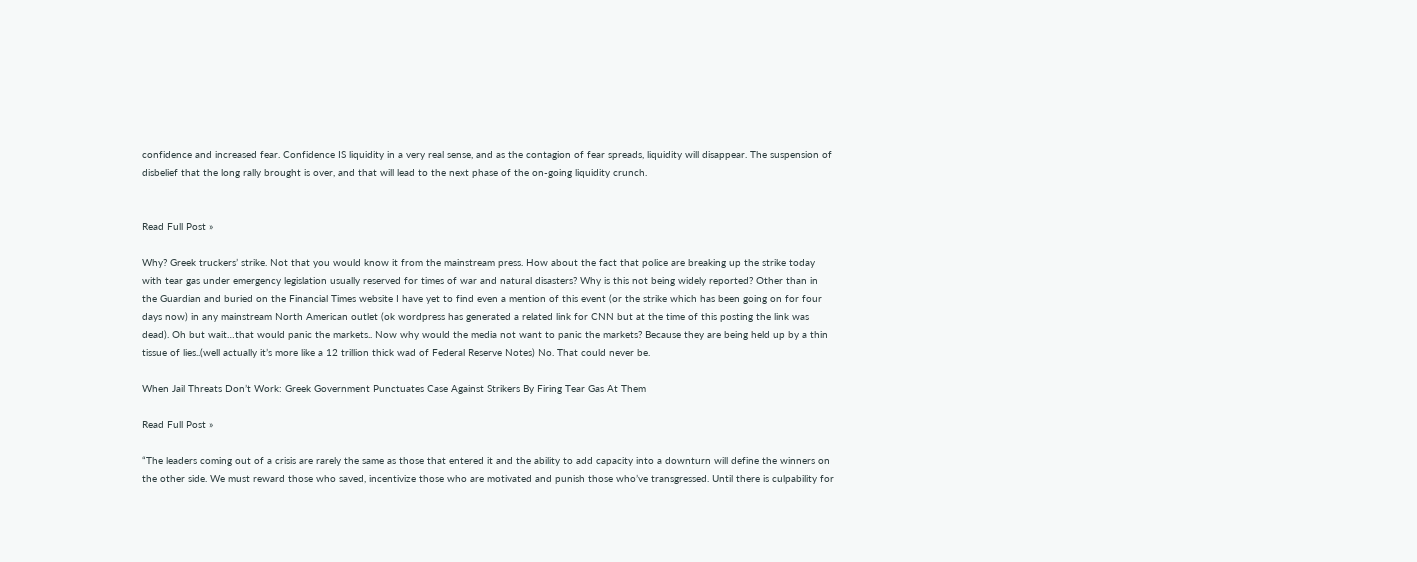confidence and increased fear. Confidence IS liquidity in a very real sense, and as the contagion of fear spreads, liquidity will disappear. The suspension of disbelief that the long rally brought is over, and that will lead to the next phase of the on-going liquidity crunch.


Read Full Post »

Why? Greek truckers’ strike. Not that you would know it from the mainstream press. How about the fact that police are breaking up the strike today with tear gas under emergency legislation usually reserved for times of war and natural disasters? Why is this not being widely reported? Other than in the Guardian and buried on the Financial Times website I have yet to find even a mention of this event (or the strike which has been going on for four days now) in any mainstream North American outlet (ok wordpress has generated a related link for CNN but at the time of this posting the link was dead). Oh but wait…that would panic the markets.. Now why would the media not want to panic the markets? Because they are being held up by a thin tissue of lies..(well actually it’s more like a 12 trillion thick wad of Federal Reserve Notes) No. That could never be.

When Jail Threats Don’t Work: Greek Government Punctuates Case Against Strikers By Firing Tear Gas At Them

Read Full Post »

“The leaders coming out of a crisis are rarely the same as those that entered it and the ability to add capacity into a downturn will define the winners on the other side. We must reward those who saved, incentivize those who are motivated and punish those who’ve transgressed. Until there is culpability for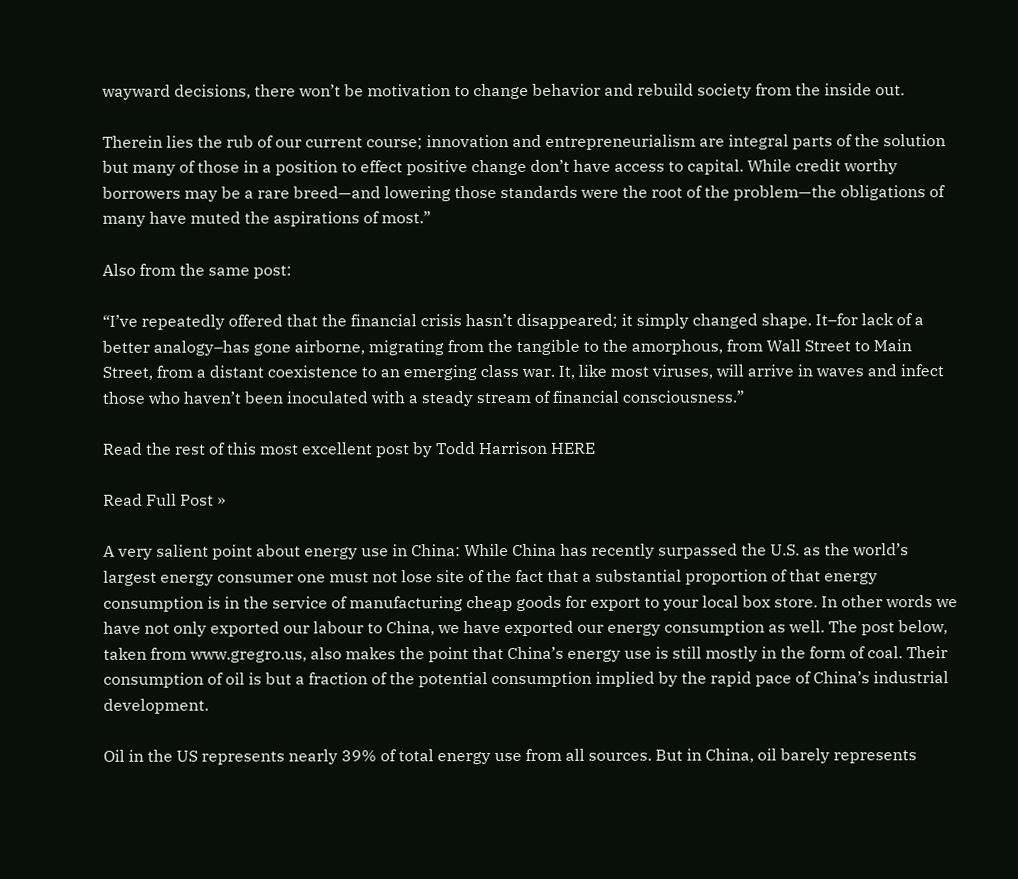wayward decisions, there won’t be motivation to change behavior and rebuild society from the inside out.

Therein lies the rub of our current course; innovation and entrepreneurialism are integral parts of the solution but many of those in a position to effect positive change don’t have access to capital. While credit worthy borrowers may be a rare breed—and lowering those standards were the root of the problem—the obligations of many have muted the aspirations of most.”

Also from the same post:

“I’ve repeatedly offered that the financial crisis hasn’t disappeared; it simply changed shape. It–for lack of a better analogy–has gone airborne, migrating from the tangible to the amorphous, from Wall Street to Main Street, from a distant coexistence to an emerging class war. It, like most viruses, will arrive in waves and infect those who haven’t been inoculated with a steady stream of financial consciousness.”

Read the rest of this most excellent post by Todd Harrison HERE

Read Full Post »

A very salient point about energy use in China: While China has recently surpassed the U.S. as the world’s largest energy consumer one must not lose site of the fact that a substantial proportion of that energy consumption is in the service of manufacturing cheap goods for export to your local box store. In other words we have not only exported our labour to China, we have exported our energy consumption as well. The post below, taken from www.gregro.us, also makes the point that China’s energy use is still mostly in the form of coal. Their consumption of oil is but a fraction of the potential consumption implied by the rapid pace of China’s industrial development.

Oil in the US represents nearly 39% of total energy use from all sources. But in China, oil barely represents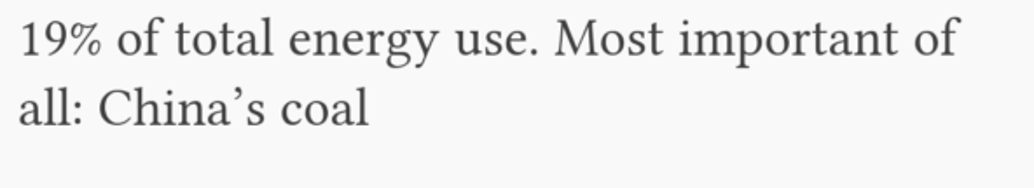19% of total energy use. Most important of all: China’s coal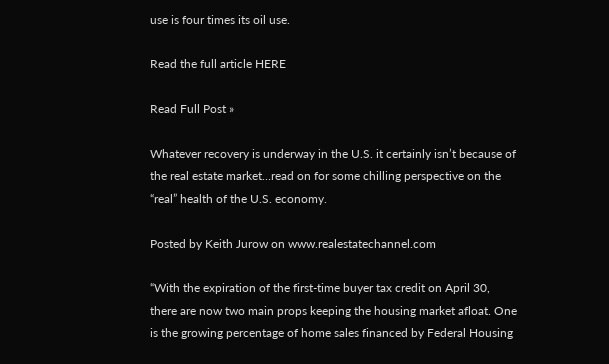use is four times its oil use.

Read the full article HERE

Read Full Post »

Whatever recovery is underway in the U.S. it certainly isn’t because of the real estate market…read on for some chilling perspective on the “real” health of the U.S. economy.

Posted by Keith Jurow on www.realestatechannel.com

“With the expiration of the first-time buyer tax credit on April 30, there are now two main props keeping the housing market afloat. One is the growing percentage of home sales financed by Federal Housing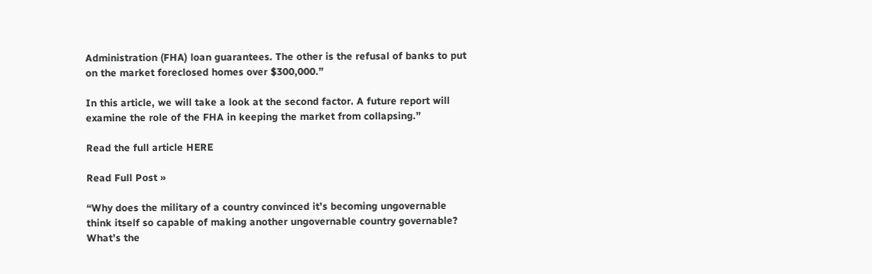Administration (FHA) loan guarantees. The other is the refusal of banks to put on the market foreclosed homes over $300,000.”

In this article, we will take a look at the second factor. A future report will examine the role of the FHA in keeping the market from collapsing.”

Read the full article HERE

Read Full Post »

“Why does the military of a country convinced it’s becoming ungovernable think itself so capable of making another ungovernable country governable? What’s the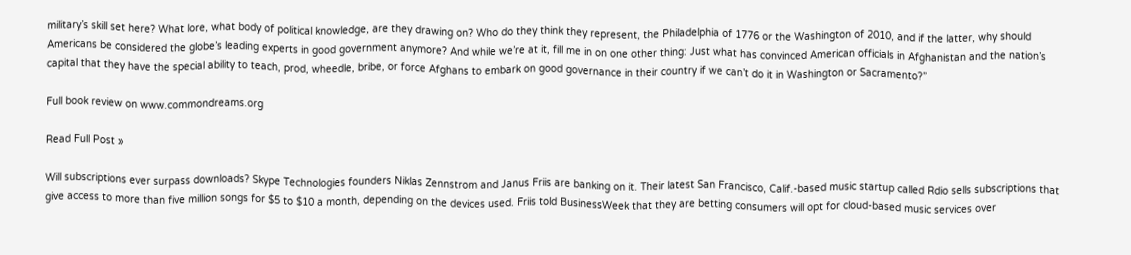military’s skill set here? What lore, what body of political knowledge, are they drawing on? Who do they think they represent, the Philadelphia of 1776 or the Washington of 2010, and if the latter, why should Americans be considered the globe’s leading experts in good government anymore? And while we’re at it, fill me in on one other thing: Just what has convinced American officials in Afghanistan and the nation’s capital that they have the special ability to teach, prod, wheedle, bribe, or force Afghans to embark on good governance in their country if we can’t do it in Washington or Sacramento?”

Full book review on www.commondreams.org

Read Full Post »

Will subscriptions ever surpass downloads? Skype Technologies founders Niklas Zennstrom and Janus Friis are banking on it. Their latest San Francisco, Calif.-based music startup called Rdio sells subscriptions that give access to more than five million songs for $5 to $10 a month, depending on the devices used. Friis told BusinessWeek that they are betting consumers will opt for cloud-based music services over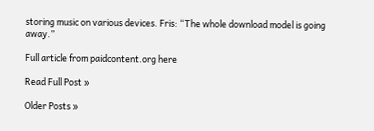storing music on various devices. Fris: “The whole download model is going away.”

Full article from paidcontent.org here

Read Full Post »

Older Posts »